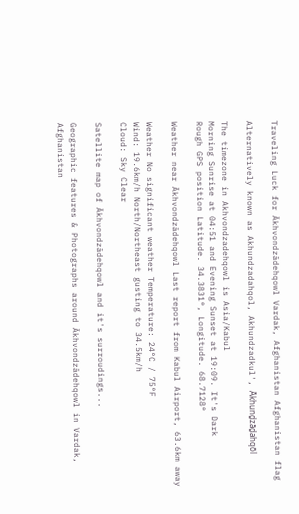Traveling Luck for Ākhvondzādehqowl Vardak, Afghanistan Afghanistan flag

Alternatively known as Akhundzadahqol, Akhundzadkul', Ākhunḏzāḏahqōl

The timezone in Akhvondzadehqowl is Asia/Kabul
Morning Sunrise at 04:51 and Evening Sunset at 19:09. It's Dark
Rough GPS position Latitude. 34.3831°, Longitude. 68.7128°

Weather near Ākhvondzādehqowl Last report from Kabul Airport, 63.6km away

Weather No significant weather Temperature: 24°C / 75°F
Wind: 19.6km/h North/Northeast gusting to 34.5km/h
Cloud: Sky Clear

Satellite map of Ākhvondzādehqowl and it's surroudings...

Geographic features & Photographs around Ākhvondzādehqowl in Vardak, Afghanistan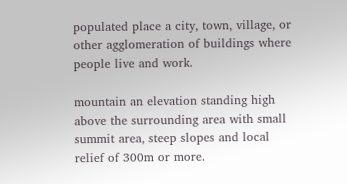populated place a city, town, village, or other agglomeration of buildings where people live and work.

mountain an elevation standing high above the surrounding area with small summit area, steep slopes and local relief of 300m or more.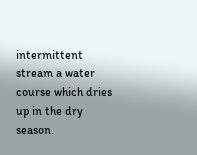intermittent stream a water course which dries up in the dry season.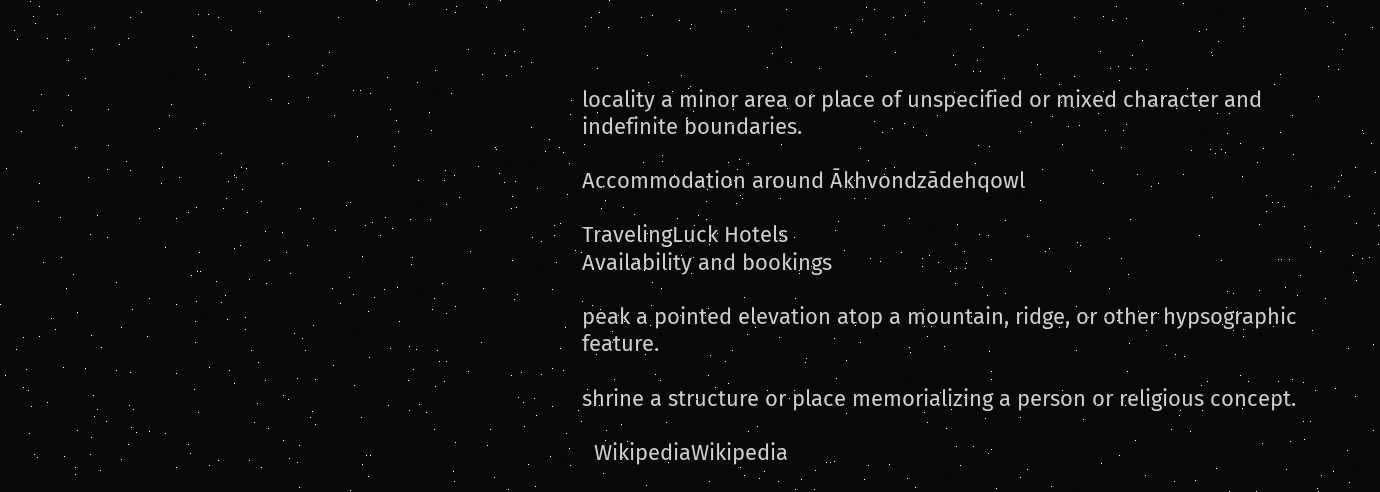locality a minor area or place of unspecified or mixed character and indefinite boundaries.

Accommodation around Ākhvondzādehqowl

TravelingLuck Hotels
Availability and bookings

peak a pointed elevation atop a mountain, ridge, or other hypsographic feature.

shrine a structure or place memorializing a person or religious concept.

  WikipediaWikipedia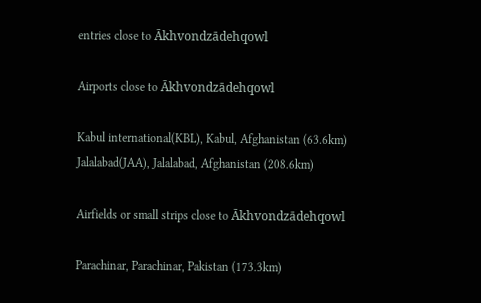entries close to Ākhvondzādehqowl

Airports close to Ākhvondzādehqowl

Kabul international(KBL), Kabul, Afghanistan (63.6km)
Jalalabad(JAA), Jalalabad, Afghanistan (208.6km)

Airfields or small strips close to Ākhvondzādehqowl

Parachinar, Parachinar, Pakistan (173.3km)